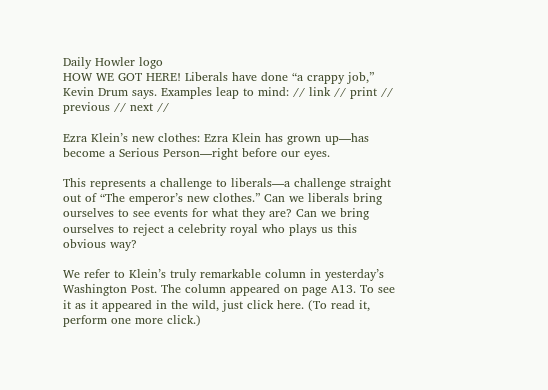Daily Howler logo
HOW WE GOT HERE! Liberals have done “a crappy job,” Kevin Drum says. Examples leap to mind: // link // print // previous // next //

Ezra Klein’s new clothes: Ezra Klein has grown up—has become a Serious Person—right before our eyes.

This represents a challenge to liberals—a challenge straight out of “The emperor’s new clothes.” Can we liberals bring ourselves to see events for what they are? Can we bring ourselves to reject a celebrity royal who plays us this obvious way?

We refer to Klein’s truly remarkable column in yesterday’s Washington Post. The column appeared on page A13. To see it as it appeared in the wild, just click here. (To read it, perform one more click.)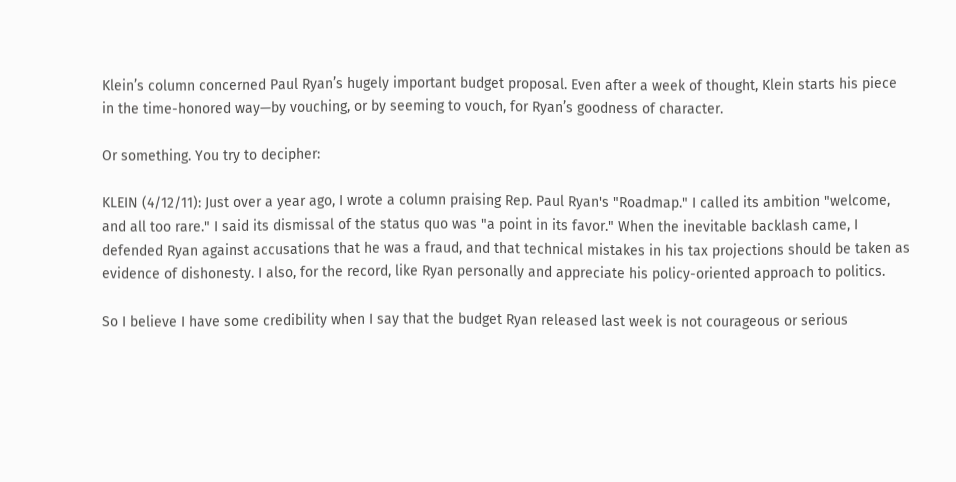Klein’s column concerned Paul Ryan’s hugely important budget proposal. Even after a week of thought, Klein starts his piece in the time-honored way—by vouching, or by seeming to vouch, for Ryan’s goodness of character.

Or something. You try to decipher:

KLEIN (4/12/11): Just over a year ago, I wrote a column praising Rep. Paul Ryan's "Roadmap." I called its ambition "welcome, and all too rare." I said its dismissal of the status quo was "a point in its favor." When the inevitable backlash came, I defended Ryan against accusations that he was a fraud, and that technical mistakes in his tax projections should be taken as evidence of dishonesty. I also, for the record, like Ryan personally and appreciate his policy-oriented approach to politics.

So I believe I have some credibility when I say that the budget Ryan released last week is not courageous or serious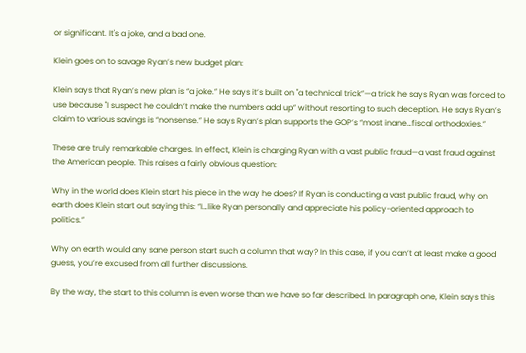or significant. It's a joke, and a bad one.

Klein goes on to savage Ryan’s new budget plan:

Klein says that Ryan’s new plan is “a joke.” He says it’s built on "a technical trick”—a trick he says Ryan was forced to use because "I suspect he couldn’t make the numbers add up” without resorting to such deception. He says Ryan’s claim to various savings is “nonsense.” He says Ryan’s plan supports the GOP’s “most inane…fiscal orthodoxies.”

These are truly remarkable charges. In effect, Klein is charging Ryan with a vast public fraud—a vast fraud against the American people. This raises a fairly obvious question:

Why in the world does Klein start his piece in the way he does? If Ryan is conducting a vast public fraud, why on earth does Klein start out saying this: “I…like Ryan personally and appreciate his policy-oriented approach to politics.”

Why on earth would any sane person start such a column that way? In this case, if you can’t at least make a good guess, you’re excused from all further discussions.

By the way, the start to this column is even worse than we have so far described. In paragraph one, Klein says this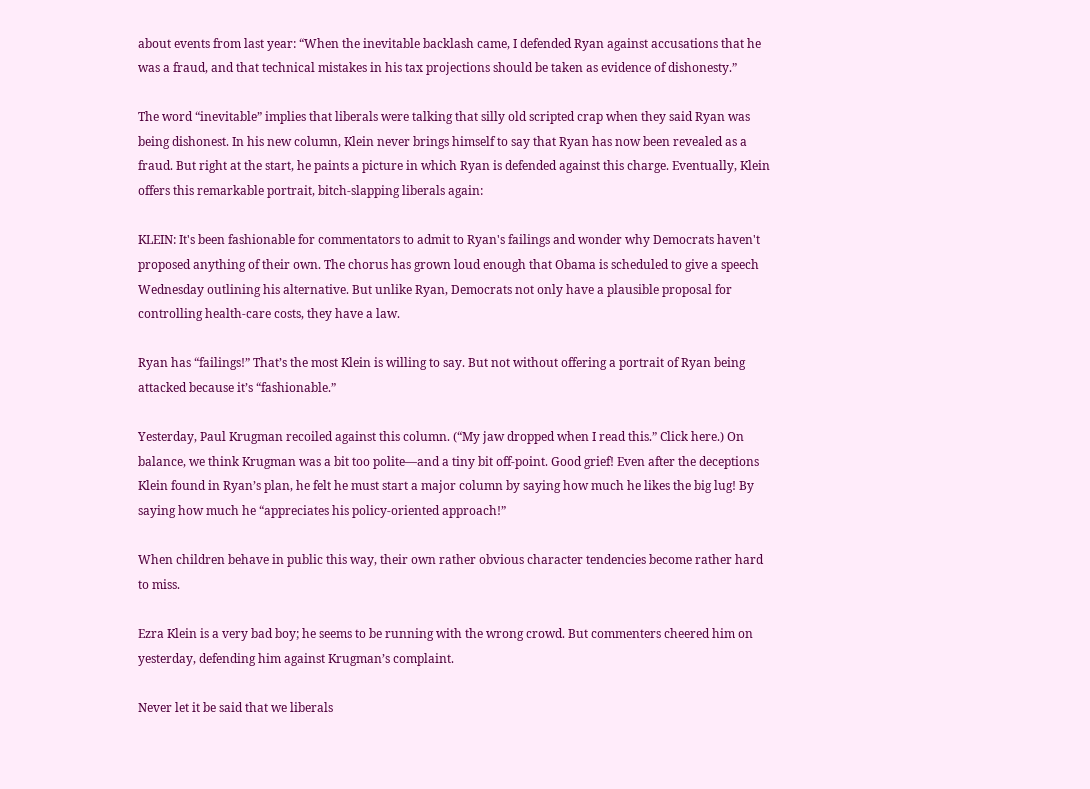about events from last year: “When the inevitable backlash came, I defended Ryan against accusations that he was a fraud, and that technical mistakes in his tax projections should be taken as evidence of dishonesty.”

The word “inevitable” implies that liberals were talking that silly old scripted crap when they said Ryan was being dishonest. In his new column, Klein never brings himself to say that Ryan has now been revealed as a fraud. But right at the start, he paints a picture in which Ryan is defended against this charge. Eventually, Klein offers this remarkable portrait, bitch-slapping liberals again:

KLEIN: It's been fashionable for commentators to admit to Ryan's failings and wonder why Democrats haven't proposed anything of their own. The chorus has grown loud enough that Obama is scheduled to give a speech Wednesday outlining his alternative. But unlike Ryan, Democrats not only have a plausible proposal for controlling health-care costs, they have a law.

Ryan has “failings!” That’s the most Klein is willing to say. But not without offering a portrait of Ryan being attacked because it’s “fashionable.”

Yesterday, Paul Krugman recoiled against this column. (“My jaw dropped when I read this.” Click here.) On balance, we think Krugman was a bit too polite—and a tiny bit off-point. Good grief! Even after the deceptions Klein found in Ryan’s plan, he felt he must start a major column by saying how much he likes the big lug! By saying how much he “appreciates his policy-oriented approach!”

When children behave in public this way, their own rather obvious character tendencies become rather hard to miss.

Ezra Klein is a very bad boy; he seems to be running with the wrong crowd. But commenters cheered him on yesterday, defending him against Krugman’s complaint.

Never let it be said that we liberals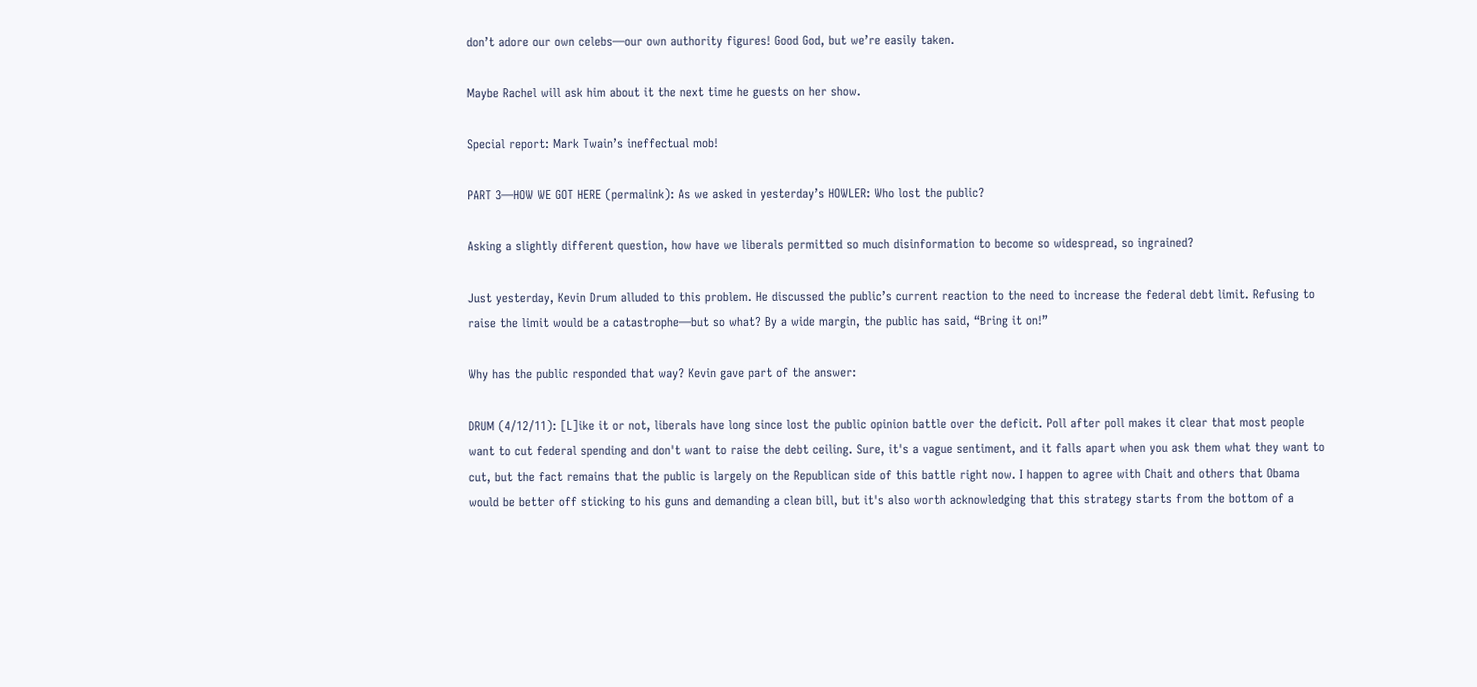don’t adore our own celebs—our own authority figures! Good God, but we’re easily taken.

Maybe Rachel will ask him about it the next time he guests on her show.

Special report: Mark Twain’s ineffectual mob!

PART 3—HOW WE GOT HERE (permalink): As we asked in yesterday’s HOWLER: Who lost the public?

Asking a slightly different question, how have we liberals permitted so much disinformation to become so widespread, so ingrained?

Just yesterday, Kevin Drum alluded to this problem. He discussed the public’s current reaction to the need to increase the federal debt limit. Refusing to raise the limit would be a catastrophe—but so what? By a wide margin, the public has said, “Bring it on!”

Why has the public responded that way? Kevin gave part of the answer:

DRUM (4/12/11): [L]ike it or not, liberals have long since lost the public opinion battle over the deficit. Poll after poll makes it clear that most people want to cut federal spending and don't want to raise the debt ceiling. Sure, it's a vague sentiment, and it falls apart when you ask them what they want to cut, but the fact remains that the public is largely on the Republican side of this battle right now. I happen to agree with Chait and others that Obama would be better off sticking to his guns and demanding a clean bill, but it's also worth acknowledging that this strategy starts from the bottom of a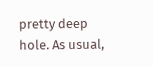pretty deep hole. As usual,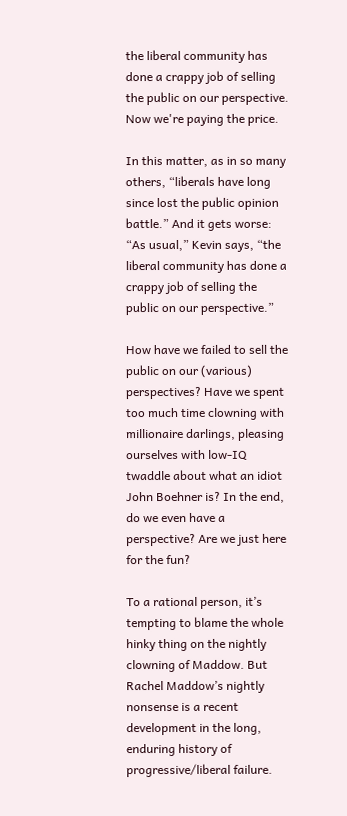the liberal community has done a crappy job of selling the public on our perspective. Now we're paying the price.

In this matter, as in so many others, “liberals have long since lost the public opinion battle.” And it gets worse: “As usual,” Kevin says, “the liberal community has done a crappy job of selling the public on our perspective.”

How have we failed to sell the public on our (various) perspectives? Have we spent too much time clowning with millionaire darlings, pleasing ourselves with low-IQ twaddle about what an idiot John Boehner is? In the end, do we even have a perspective? Are we just here for the fun?

To a rational person, it’s tempting to blame the whole hinky thing on the nightly clowning of Maddow. But Rachel Maddow’s nightly nonsense is a recent development in the long, enduring history of progressive/liberal failure.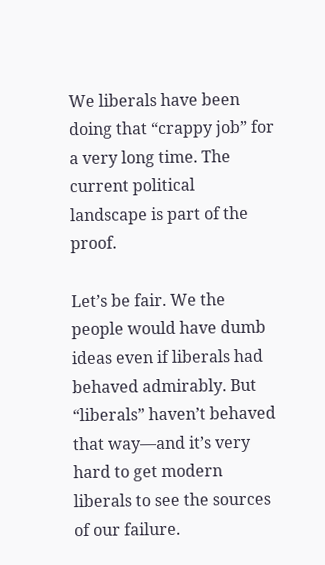We liberals have been doing that “crappy job” for a very long time. The current political landscape is part of the proof.

Let’s be fair. We the people would have dumb ideas even if liberals had behaved admirably. But “liberals” haven’t behaved that way—and it’s very hard to get modern liberals to see the sources of our failure.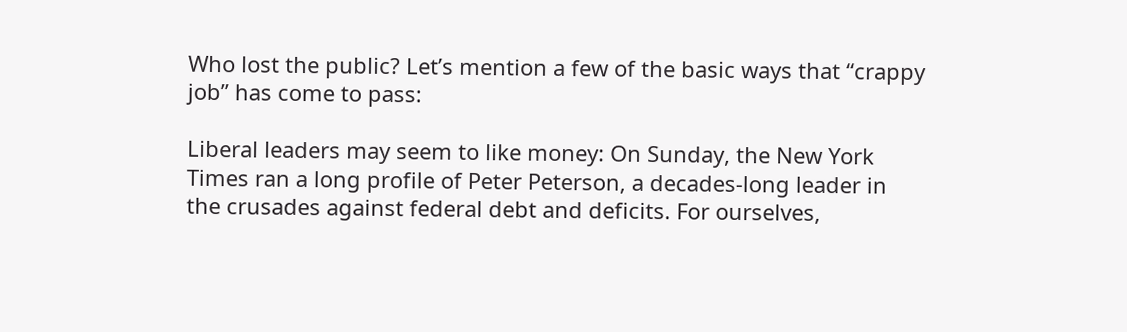Who lost the public? Let’s mention a few of the basic ways that “crappy job” has come to pass:

Liberal leaders may seem to like money: On Sunday, the New York Times ran a long profile of Peter Peterson, a decades-long leader in the crusades against federal debt and deficits. For ourselves,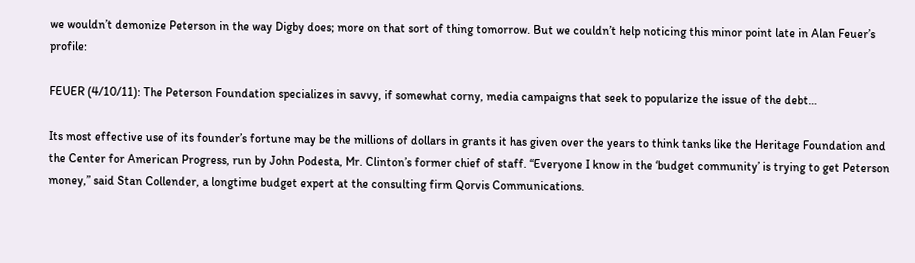we wouldn’t demonize Peterson in the way Digby does; more on that sort of thing tomorrow. But we couldn’t help noticing this minor point late in Alan Feuer’s profile:

FEUER (4/10/11): The Peterson Foundation specializes in savvy, if somewhat corny, media campaigns that seek to popularize the issue of the debt…

Its most effective use of its founder’s fortune may be the millions of dollars in grants it has given over the years to think tanks like the Heritage Foundation and the Center for American Progress, run by John Podesta, Mr. Clinton’s former chief of staff. “Everyone I know in the ‘budget community’ is trying to get Peterson money,” said Stan Collender, a longtime budget expert at the consulting firm Qorvis Communications.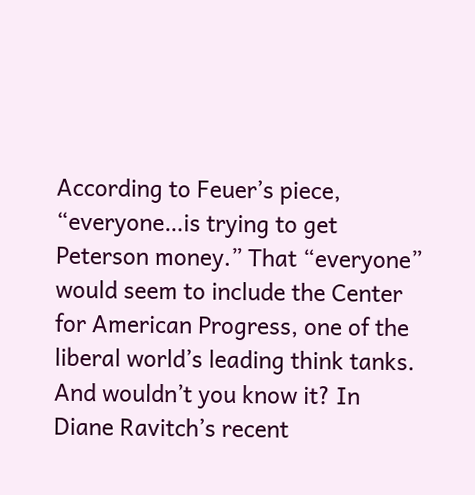According to Feuer’s piece, “everyone…is trying to get Peterson money.” That “everyone” would seem to include the Center for American Progress, one of the liberal world’s leading think tanks. And wouldn’t you know it? In Diane Ravitch’s recent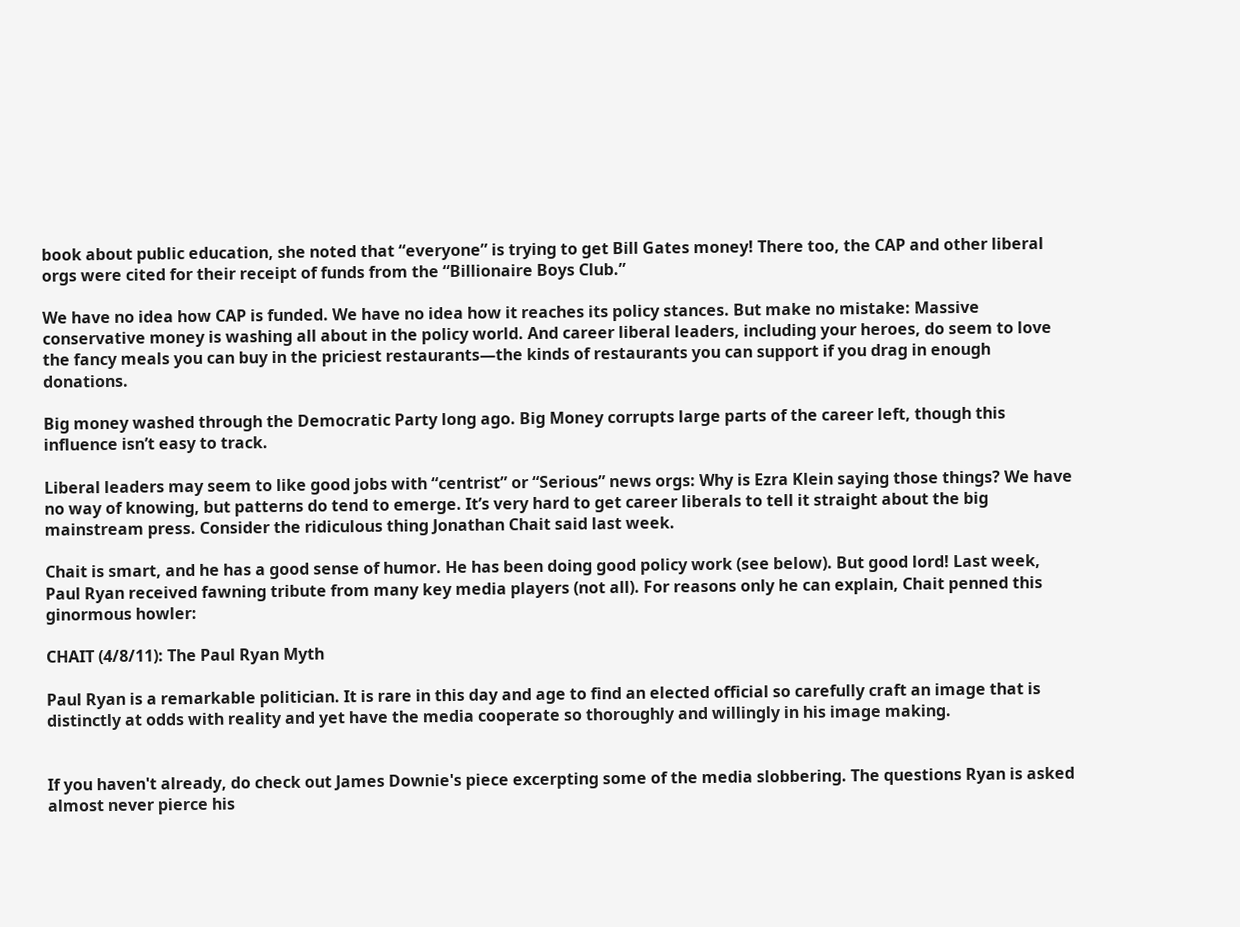book about public education, she noted that “everyone” is trying to get Bill Gates money! There too, the CAP and other liberal orgs were cited for their receipt of funds from the “Billionaire Boys Club.”

We have no idea how CAP is funded. We have no idea how it reaches its policy stances. But make no mistake: Massive conservative money is washing all about in the policy world. And career liberal leaders, including your heroes, do seem to love the fancy meals you can buy in the priciest restaurants—the kinds of restaurants you can support if you drag in enough donations.

Big money washed through the Democratic Party long ago. Big Money corrupts large parts of the career left, though this influence isn’t easy to track.

Liberal leaders may seem to like good jobs with “centrist” or “Serious” news orgs: Why is Ezra Klein saying those things? We have no way of knowing, but patterns do tend to emerge. It’s very hard to get career liberals to tell it straight about the big mainstream press. Consider the ridiculous thing Jonathan Chait said last week.

Chait is smart, and he has a good sense of humor. He has been doing good policy work (see below). But good lord! Last week, Paul Ryan received fawning tribute from many key media players (not all). For reasons only he can explain, Chait penned this ginormous howler:

CHAIT (4/8/11): The Paul Ryan Myth

Paul Ryan is a remarkable politician. It is rare in this day and age to find an elected official so carefully craft an image that is distinctly at odds with reality and yet have the media cooperate so thoroughly and willingly in his image making.


If you haven't already, do check out James Downie's piece excerpting some of the media slobbering. The questions Ryan is asked almost never pierce his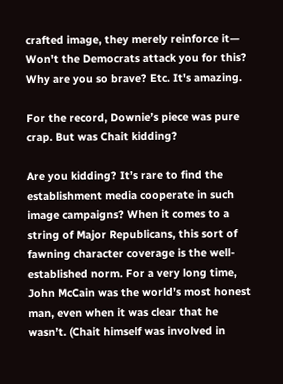crafted image, they merely reinforce it— Won't the Democrats attack you for this? Why are you so brave? Etc. It's amazing.

For the record, Downie’s piece was pure crap. But was Chait kidding?

Are you kidding? It’s rare to find the establishment media cooperate in such image campaigns? When it comes to a string of Major Republicans, this sort of fawning character coverage is the well-established norm. For a very long time, John McCain was the world’s most honest man, even when it was clear that he wasn’t. (Chait himself was involved in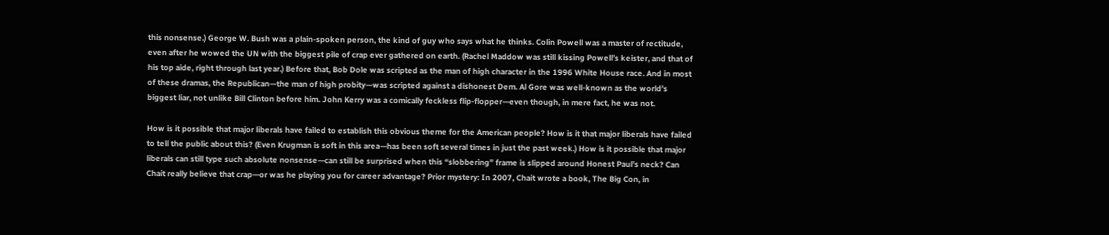this nonsense.) George W. Bush was a plain-spoken person, the kind of guy who says what he thinks. Colin Powell was a master of rectitude, even after he wowed the UN with the biggest pile of crap ever gathered on earth. (Rachel Maddow was still kissing Powell’s keister, and that of his top aide, right through last year.) Before that, Bob Dole was scripted as the man of high character in the 1996 White House race. And in most of these dramas, the Republican—the man of high probity—was scripted against a dishonest Dem. Al Gore was well-known as the world’s biggest liar, not unlike Bill Clinton before him. John Kerry was a comically feckless flip-flopper—even though, in mere fact, he was not.

How is it possible that major liberals have failed to establish this obvious theme for the American people? How is it that major liberals have failed to tell the public about this? (Even Krugman is soft in this area—has been soft several times in just the past week.) How is it possible that major liberals can still type such absolute nonsense—can still be surprised when this “slobbering” frame is slipped around Honest Paul’s neck? Can Chait really believe that crap—or was he playing you for career advantage? Prior mystery: In 2007, Chait wrote a book, The Big Con, in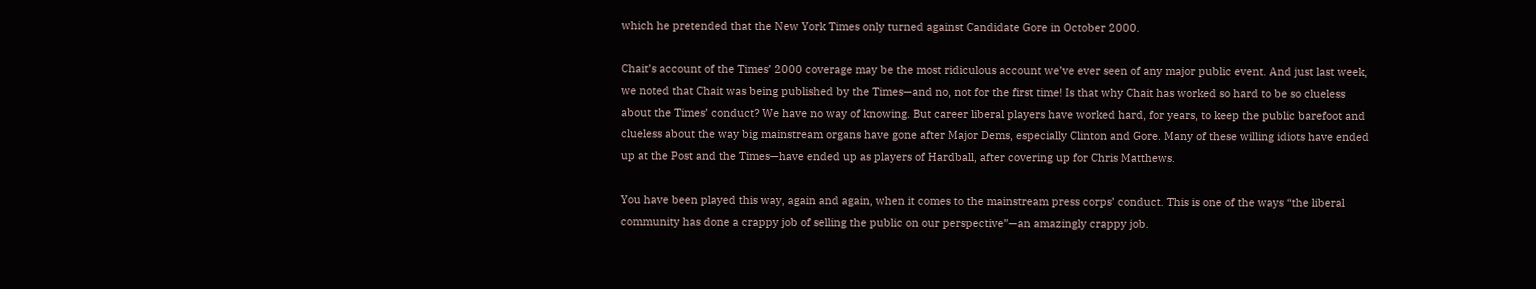which he pretended that the New York Times only turned against Candidate Gore in October 2000.

Chait’s account of the Times’ 2000 coverage may be the most ridiculous account we’ve ever seen of any major public event. And just last week, we noted that Chait was being published by the Times—and no, not for the first time! Is that why Chait has worked so hard to be so clueless about the Times’ conduct? We have no way of knowing. But career liberal players have worked hard, for years, to keep the public barefoot and clueless about the way big mainstream organs have gone after Major Dems, especially Clinton and Gore. Many of these willing idiots have ended up at the Post and the Times—have ended up as players of Hardball, after covering up for Chris Matthews.

You have been played this way, again and again, when it comes to the mainstream press corps’ conduct. This is one of the ways “the liberal community has done a crappy job of selling the public on our perspective”—an amazingly crappy job.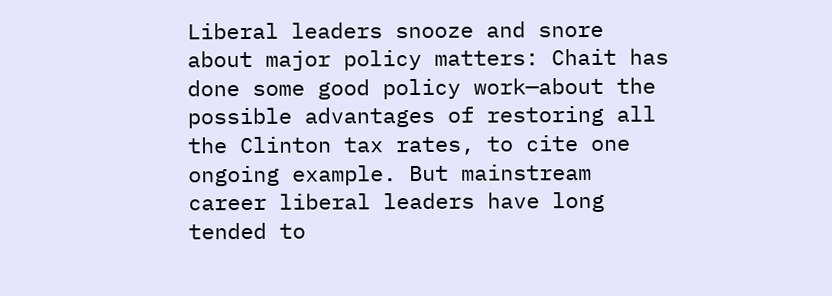Liberal leaders snooze and snore about major policy matters: Chait has done some good policy work—about the possible advantages of restoring all the Clinton tax rates, to cite one ongoing example. But mainstream career liberal leaders have long tended to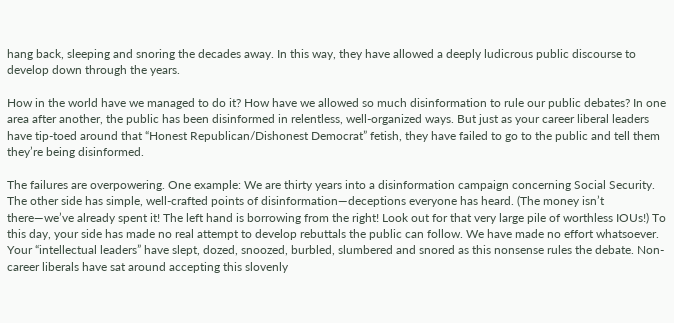hang back, sleeping and snoring the decades away. In this way, they have allowed a deeply ludicrous public discourse to develop down through the years.

How in the world have we managed to do it? How have we allowed so much disinformation to rule our public debates? In one area after another, the public has been disinformed in relentless, well-organized ways. But just as your career liberal leaders have tip-toed around that “Honest Republican/Dishonest Democrat” fetish, they have failed to go to the public and tell them they’re being disinformed.

The failures are overpowering. One example: We are thirty years into a disinformation campaign concerning Social Security. The other side has simple, well-crafted points of disinformation—deceptions everyone has heard. (The money isn’t there—we’ve already spent it! The left hand is borrowing from the right! Look out for that very large pile of worthless IOUs!) To this day, your side has made no real attempt to develop rebuttals the public can follow. We have made no effort whatsoever. Your “intellectual leaders” have slept, dozed, snoozed, burbled, slumbered and snored as this nonsense rules the debate. Non-career liberals have sat around accepting this slovenly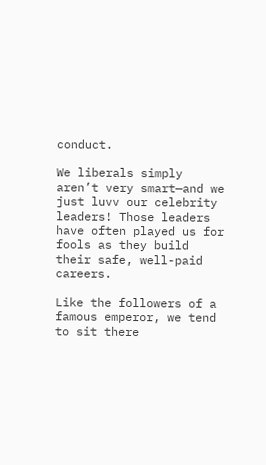conduct.

We liberals simply aren’t very smart—and we just luvv our celebrity leaders! Those leaders have often played us for fools as they build their safe, well-paid careers.

Like the followers of a famous emperor, we tend to sit there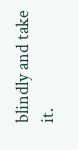blindly and take it.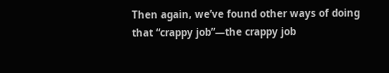Then again, we’ve found other ways of doing that “crappy job”—the crappy job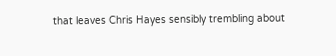that leaves Chris Hayes sensibly trembling about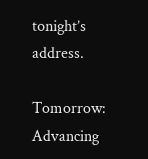tonight’s address.

Tomorrow: Advancing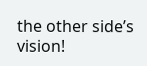the other side’s vision!